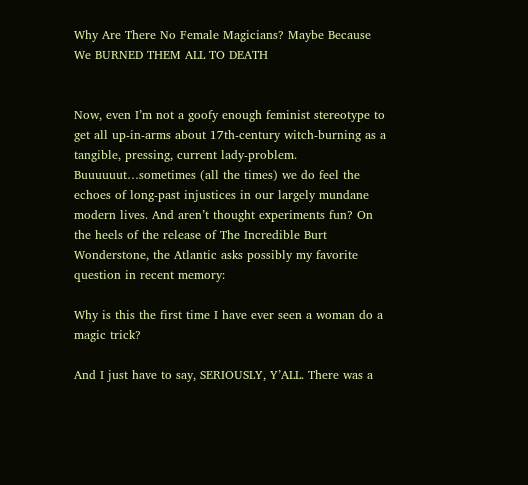Why Are There No Female Magicians? Maybe Because We BURNED THEM ALL TO DEATH


Now, even I’m not a goofy enough feminist stereotype to get all up-in-arms about 17th-century witch-burning as a tangible, pressing, current lady-problem. Buuuuuut…sometimes (all the times) we do feel the echoes of long-past injustices in our largely mundane modern lives. And aren’t thought experiments fun? On the heels of the release of The Incredible Burt Wonderstone, the Atlantic asks possibly my favorite question in recent memory:

Why is this the first time I have ever seen a woman do a magic trick?

And I just have to say, SERIOUSLY, Y’ALL. There was a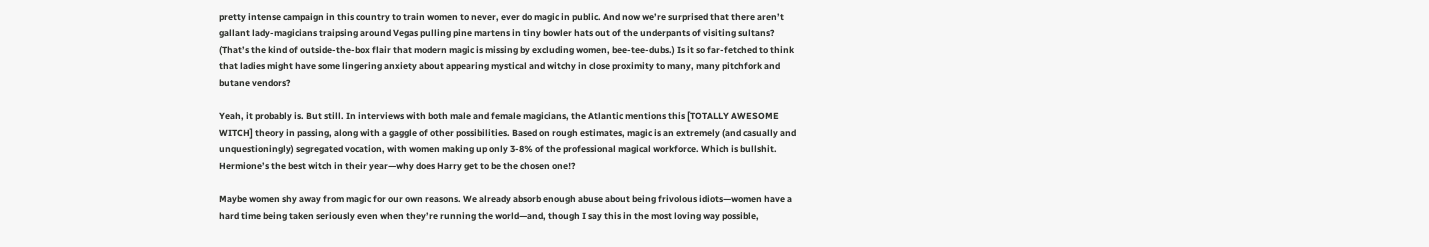pretty intense campaign in this country to train women to never, ever do magic in public. And now we’re surprised that there aren’t gallant lady-magicians traipsing around Vegas pulling pine martens in tiny bowler hats out of the underpants of visiting sultans? (That’s the kind of outside-the-box flair that modern magic is missing by excluding women, bee-tee-dubs.) Is it so far-fetched to think that ladies might have some lingering anxiety about appearing mystical and witchy in close proximity to many, many pitchfork and butane vendors?

Yeah, it probably is. But still. In interviews with both male and female magicians, the Atlantic mentions this [TOTALLY AWESOME WITCH] theory in passing, along with a gaggle of other possibilities. Based on rough estimates, magic is an extremely (and casually and unquestioningly) segregated vocation, with women making up only 3-8% of the professional magical workforce. Which is bullshit. Hermione’s the best witch in their year—why does Harry get to be the chosen one!?

Maybe women shy away from magic for our own reasons. We already absorb enough abuse about being frivolous idiots—women have a hard time being taken seriously even when they’re running the world—and, though I say this in the most loving way possible,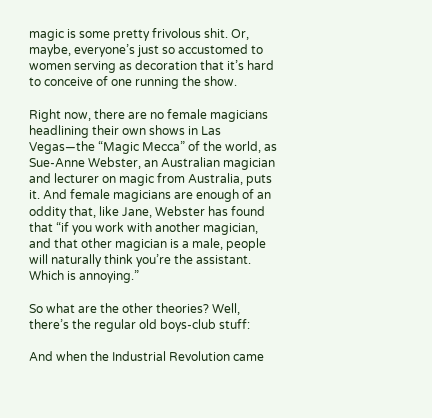magic is some pretty frivolous shit. Or, maybe, everyone’s just so accustomed to women serving as decoration that it’s hard to conceive of one running the show.

Right now, there are no female magicians headlining their own shows in Las Vegas—the “Magic Mecca” of the world, as Sue-Anne Webster, an Australian magician and lecturer on magic from Australia, puts it. And female magicians are enough of an oddity that, like Jane, Webster has found that “if you work with another magician, and that other magician is a male, people will naturally think you’re the assistant. Which is annoying.”

So what are the other theories? Well, there’s the regular old boys-club stuff:

And when the Industrial Revolution came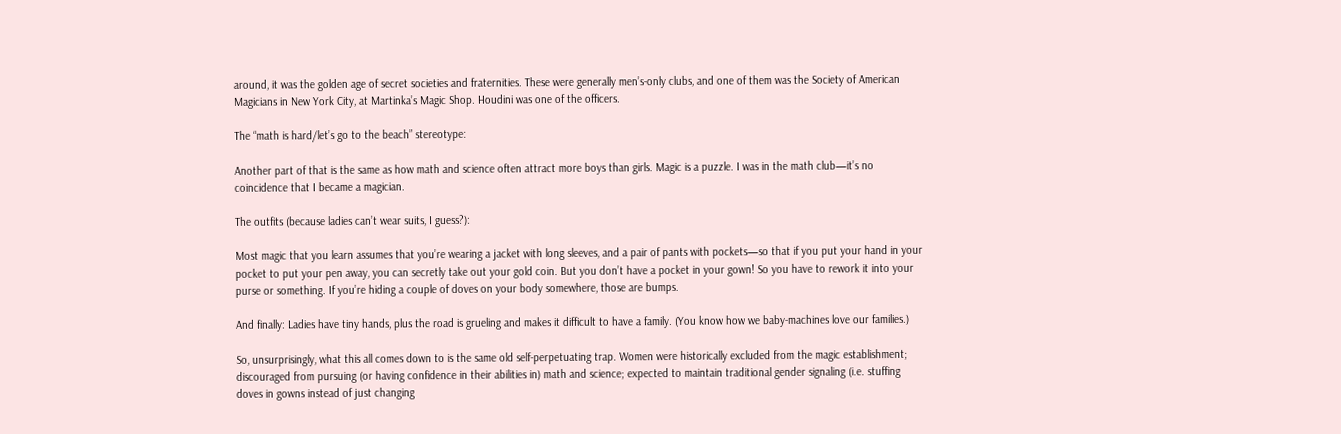around, it was the golden age of secret societies and fraternities. These were generally men’s-only clubs, and one of them was the Society of American Magicians in New York City, at Martinka’s Magic Shop. Houdini was one of the officers.

The “math is hard/let’s go to the beach” stereotype:

Another part of that is the same as how math and science often attract more boys than girls. Magic is a puzzle. I was in the math club—it’s no coincidence that I became a magician.

The outfits (because ladies can’t wear suits, I guess?):

Most magic that you learn assumes that you’re wearing a jacket with long sleeves, and a pair of pants with pockets—so that if you put your hand in your pocket to put your pen away, you can secretly take out your gold coin. But you don’t have a pocket in your gown! So you have to rework it into your purse or something. If you’re hiding a couple of doves on your body somewhere, those are bumps.

And finally: Ladies have tiny hands, plus the road is grueling and makes it difficult to have a family. (You know how we baby-machines love our families.)

So, unsurprisingly, what this all comes down to is the same old self-perpetuating trap. Women were historically excluded from the magic establishment; discouraged from pursuing (or having confidence in their abilities in) math and science; expected to maintain traditional gender signaling (i.e. stuffing doves in gowns instead of just changing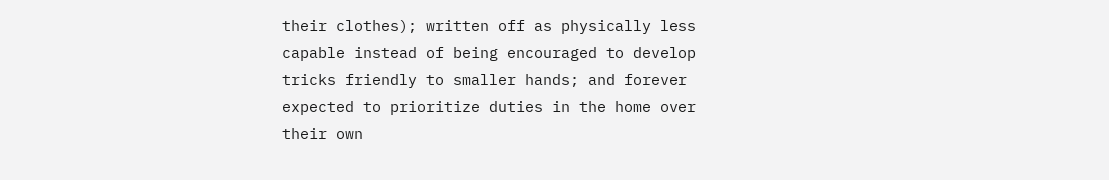their clothes); written off as physically less capable instead of being encouraged to develop tricks friendly to smaller hands; and forever expected to prioritize duties in the home over their own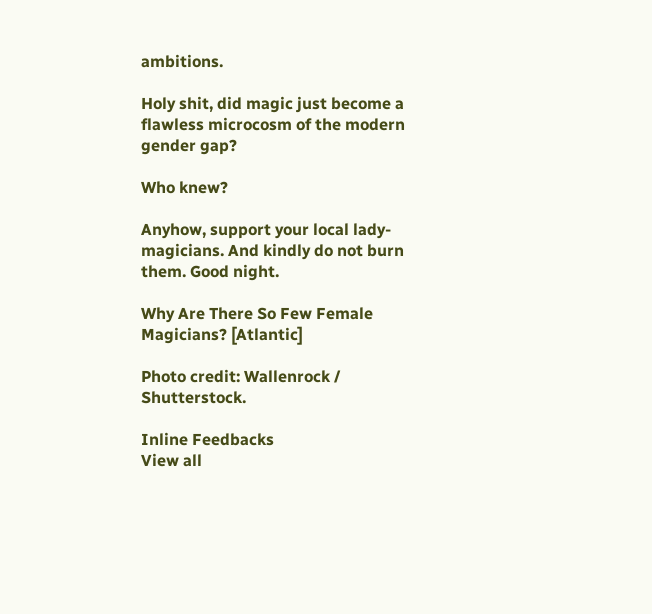ambitions.

Holy shit, did magic just become a flawless microcosm of the modern gender gap?

Who knew?

Anyhow, support your local lady-magicians. And kindly do not burn them. Good night.

Why Are There So Few Female Magicians? [Atlantic]

Photo credit: Wallenrock / Shutterstock.

Inline Feedbacks
View all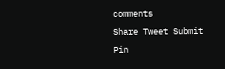comments
Share Tweet Submit Pin